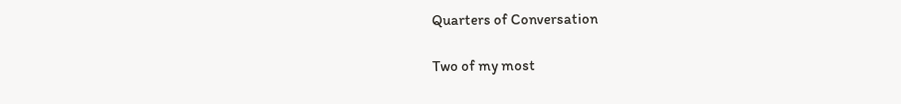Quarters of Conversation

Two of my most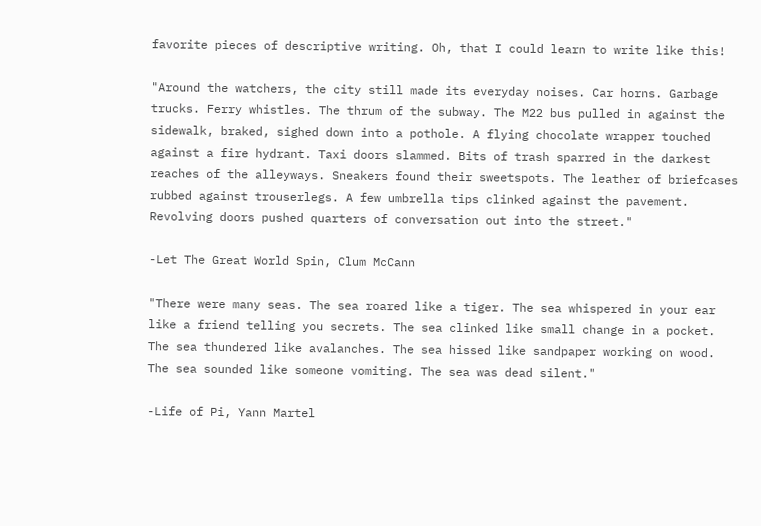favorite pieces of descriptive writing. Oh, that I could learn to write like this!

"Around the watchers, the city still made its everyday noises. Car horns. Garbage trucks. Ferry whistles. The thrum of the subway. The M22 bus pulled in against the sidewalk, braked, sighed down into a pothole. A flying chocolate wrapper touched against a fire hydrant. Taxi doors slammed. Bits of trash sparred in the darkest reaches of the alleyways. Sneakers found their sweetspots. The leather of briefcases rubbed against trouserlegs. A few umbrella tips clinked against the pavement. Revolving doors pushed quarters of conversation out into the street."

-Let The Great World Spin, Clum McCann

"There were many seas. The sea roared like a tiger. The sea whispered in your ear like a friend telling you secrets. The sea clinked like small change in a pocket. The sea thundered like avalanches. The sea hissed like sandpaper working on wood. The sea sounded like someone vomiting. The sea was dead silent."

-Life of Pi, Yann Martel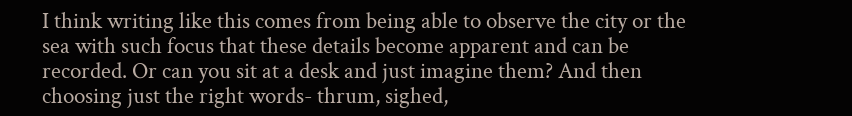I think writing like this comes from being able to observe the city or the sea with such focus that these details become apparent and can be recorded. Or can you sit at a desk and just imagine them? And then choosing just the right words- thrum, sighed,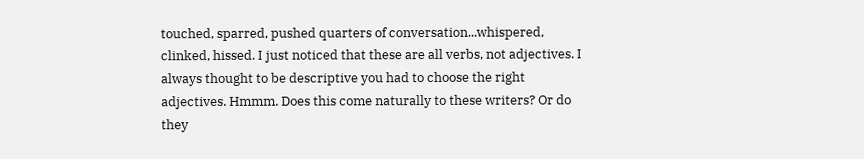touched, sparred, pushed quarters of conversation...whispered, clinked, hissed. I just noticed that these are all verbs, not adjectives. I always thought to be descriptive you had to choose the right adjectives. Hmmm. Does this come naturally to these writers? Or do they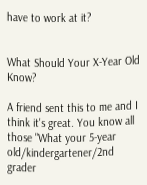have to work at it?


What Should Your X-Year Old Know?

A friend sent this to me and I think it's great. You know all those "What your 5-year old/kindergartener/2nd grader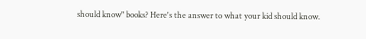should know" books? Here's the answer to what your kid should know.